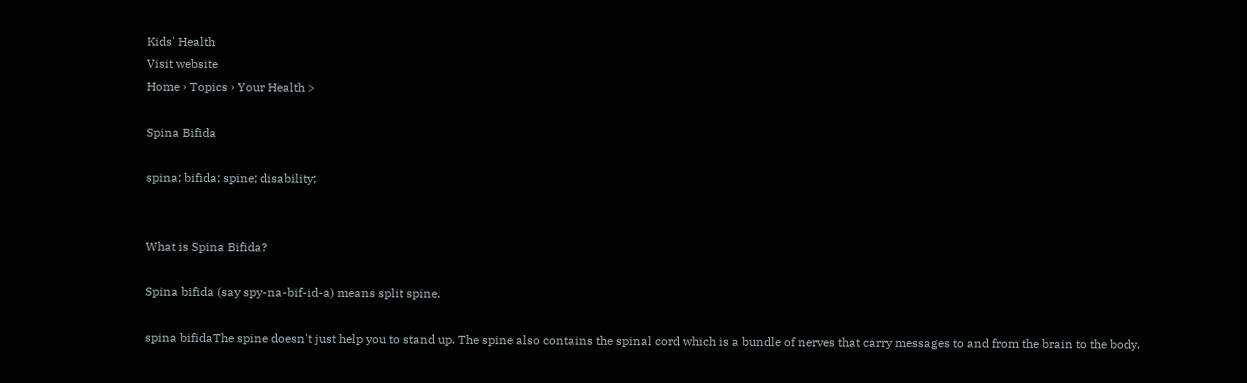Kids' Health
Visit website
Home › Topics › Your Health >

Spina Bifida

spina; bifida; spine; disability;


What is Spina Bifida?

Spina bifida (say spy-na-bif-id-a) means split spine.

spina bifidaThe spine doesn't just help you to stand up. The spine also contains the spinal cord which is a bundle of nerves that carry messages to and from the brain to the body.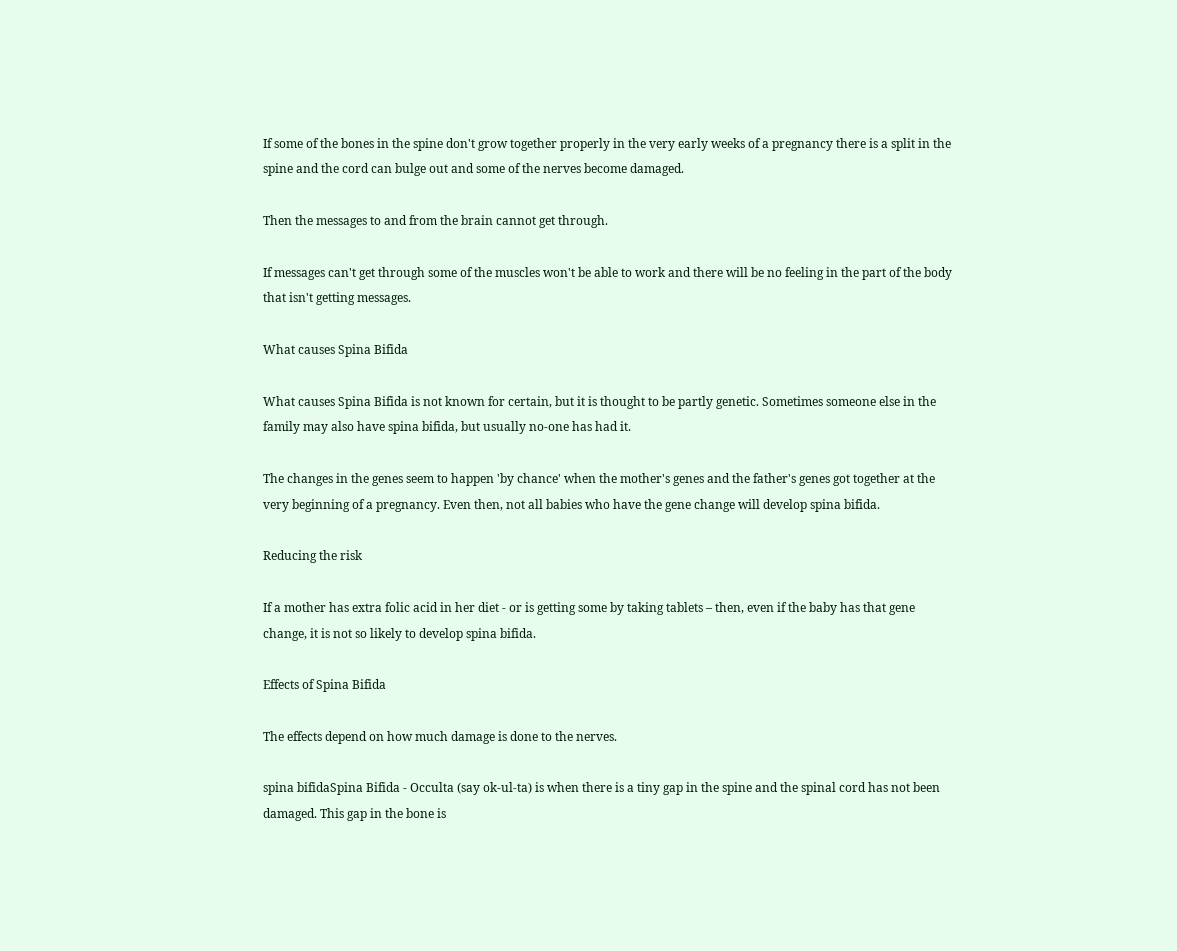If some of the bones in the spine don't grow together properly in the very early weeks of a pregnancy there is a split in the spine and the cord can bulge out and some of the nerves become damaged.

Then the messages to and from the brain cannot get through.

If messages can't get through some of the muscles won't be able to work and there will be no feeling in the part of the body that isn't getting messages.

What causes Spina Bifida

What causes Spina Bifida is not known for certain, but it is thought to be partly genetic. Sometimes someone else in the family may also have spina bifida, but usually no-one has had it.

The changes in the genes seem to happen 'by chance' when the mother's genes and the father's genes got together at the very beginning of a pregnancy. Even then, not all babies who have the gene change will develop spina bifida.

Reducing the risk

If a mother has extra folic acid in her diet - or is getting some by taking tablets – then, even if the baby has that gene change, it is not so likely to develop spina bifida.

Effects of Spina Bifida

The effects depend on how much damage is done to the nerves.

spina bifidaSpina Bifida - Occulta (say ok-ul-ta) is when there is a tiny gap in the spine and the spinal cord has not been damaged. This gap in the bone is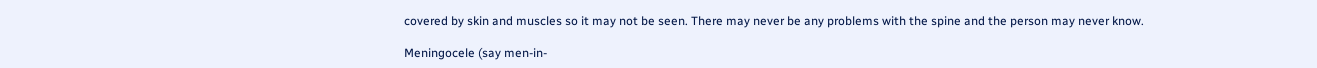covered by skin and muscles so it may not be seen. There may never be any problems with the spine and the person may never know.

Meningocele (say men-in-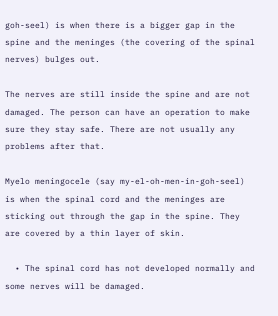goh-seel) is when there is a bigger gap in the spine and the meninges (the covering of the spinal nerves) bulges out.

The nerves are still inside the spine and are not damaged. The person can have an operation to make sure they stay safe. There are not usually any problems after that.

Myelo meningocele (say my-el-oh-men-in-goh-seel) is when the spinal cord and the meninges are sticking out through the gap in the spine. They are covered by a thin layer of skin.

  • The spinal cord has not developed normally and some nerves will be damaged.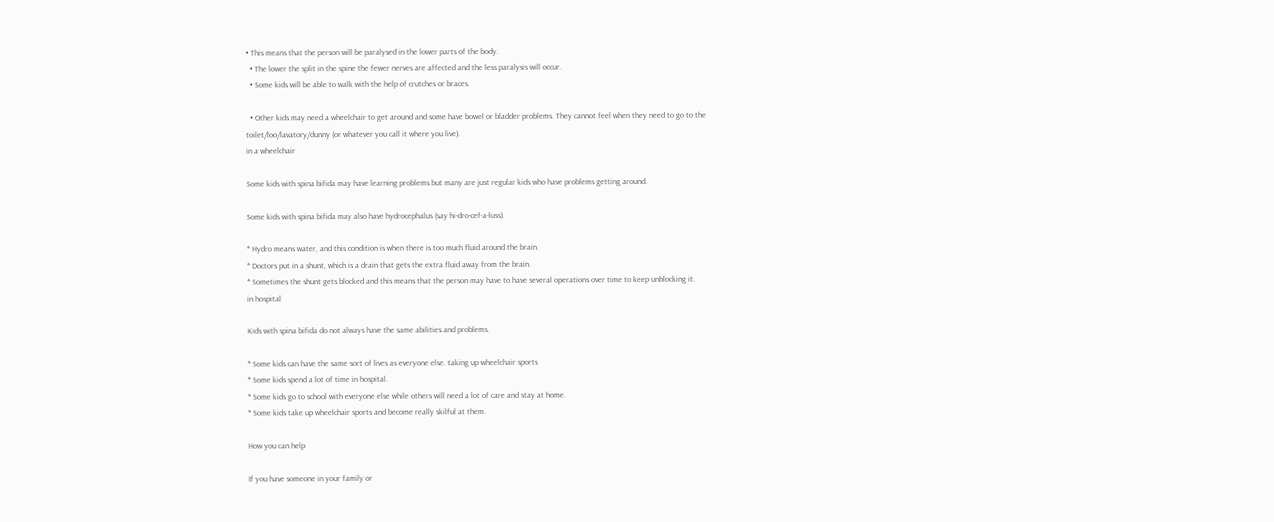• This means that the person will be paralysed in the lower parts of the body.
  • The lower the split in the spine the fewer nerves are affected and the less paralysis will occur.
  • Some kids will be able to walk with the help of crutches or braces.

  • Other kids may need a wheelchair to get around and some have bowel or bladder problems. They cannot feel when they need to go to the toilet/loo/lavatory/dunny (or whatever you call it where you live).
in a wheelchair

Some kids with spina bifida may have learning problems but many are just regular kids who have problems getting around.

Some kids with spina bifida may also have hydrocephalus (say hi-dro-cef-a-luss).

* Hydro means water, and this condition is when there is too much fluid around the brain.
* Doctors put in a shunt, which is a drain that gets the extra fluid away from the brain.
* Sometimes the shunt gets blocked and this means that the person may have to have several operations over time to keep unblocking it.
in hospital

Kids with spina bifida do not always have the same abilities and problems.

* Some kids can have the same sort of lives as everyone else. taking up wheelchair sports
* Some kids spend a lot of time in hospital.
* Some kids go to school with everyone else while others will need a lot of care and stay at home.
* Some kids take up wheelchair sports and become really skilful at them.

How you can help

If you have someone in your family or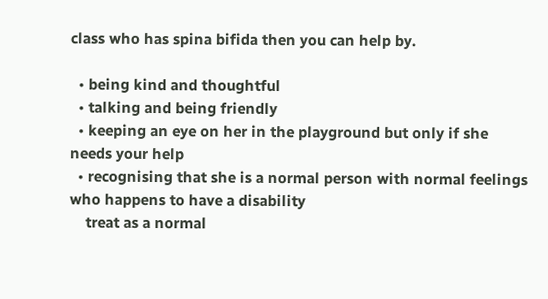class who has spina bifida then you can help by.

  • being kind and thoughtful
  • talking and being friendly
  • keeping an eye on her in the playground but only if she needs your help
  • recognising that she is a normal person with normal feelings who happens to have a disability
    treat as a normal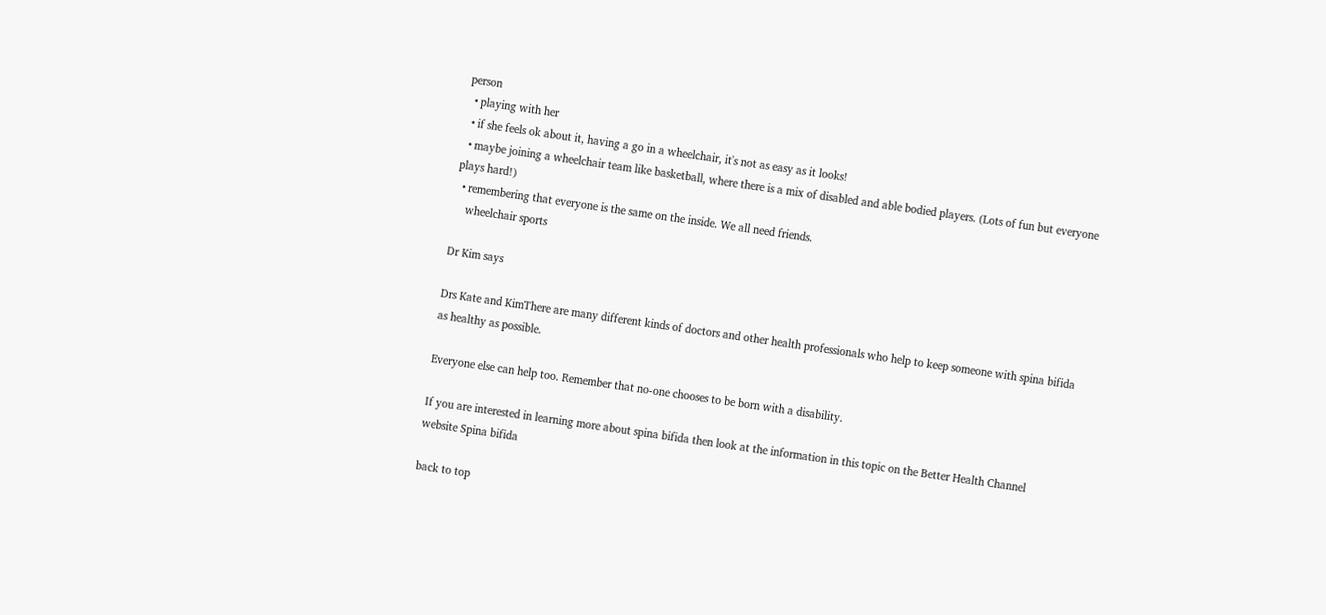person
  • playing with her
  • if she feels ok about it, having a go in a wheelchair, it's not as easy as it looks!
  • maybe joining a wheelchair team like basketball, where there is a mix of disabled and able bodied players. (Lots of fun but everyone plays hard!)
  • remembering that everyone is the same on the inside. We all need friends.
    wheelchair sports

Dr Kim says

Drs Kate and KimThere are many different kinds of doctors and other health professionals who help to keep someone with spina bifida as healthy as possible.

Everyone else can help too. Remember that no-one chooses to be born with a disability.

If you are interested in learning more about spina bifida then look at the information in this topic on the Better Health Channel website Spina bifida

back to top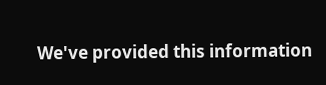We've provided this information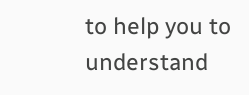to help you to understand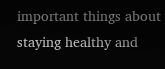important things about staying healthy and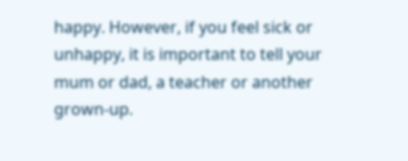happy. However, if you feel sick or unhappy, it is important to tell your mum or dad, a teacher or another grown-up.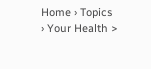Home › Topics › Your Health >